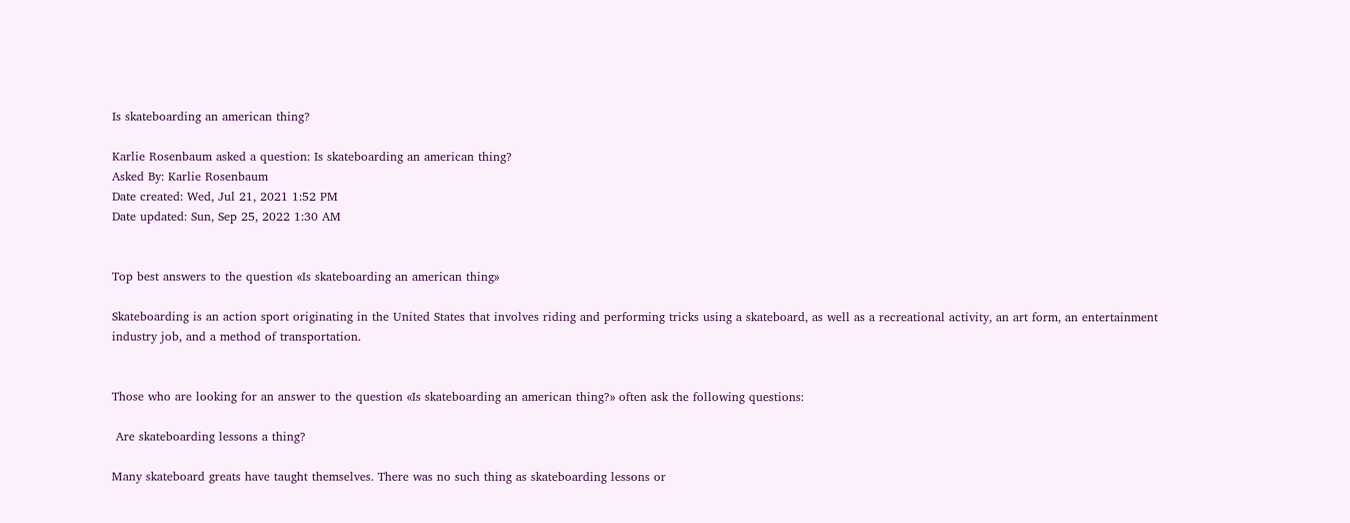Is skateboarding an american thing?

Karlie Rosenbaum asked a question: Is skateboarding an american thing?
Asked By: Karlie Rosenbaum
Date created: Wed, Jul 21, 2021 1:52 PM
Date updated: Sun, Sep 25, 2022 1:30 AM


Top best answers to the question «Is skateboarding an american thing»

Skateboarding is an action sport originating in the United States that involves riding and performing tricks using a skateboard, as well as a recreational activity, an art form, an entertainment industry job, and a method of transportation.


Those who are looking for an answer to the question «Is skateboarding an american thing?» often ask the following questions:

 Are skateboarding lessons a thing?

Many skateboard greats have taught themselves. There was no such thing as skateboarding lessons or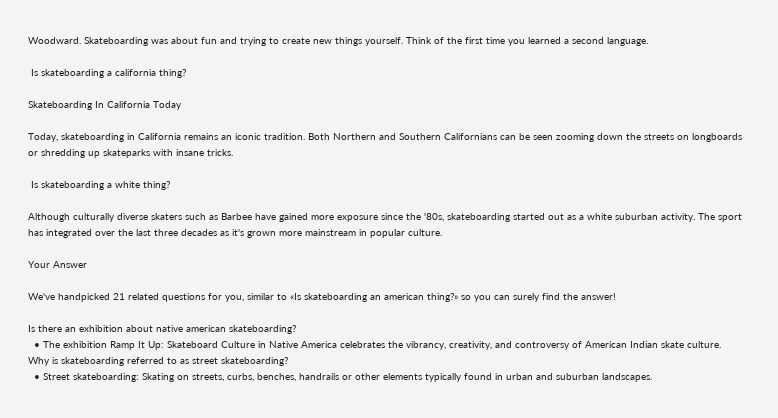Woodward. Skateboarding was about fun and trying to create new things yourself. Think of the first time you learned a second language.

 Is skateboarding a california thing?

Skateboarding In California Today

Today, skateboarding in California remains an iconic tradition. Both Northern and Southern Californians can be seen zooming down the streets on longboards or shredding up skateparks with insane tricks.

 Is skateboarding a white thing?

Although culturally diverse skaters such as Barbee have gained more exposure since the '80s, skateboarding started out as a white suburban activity. The sport has integrated over the last three decades as it's grown more mainstream in popular culture.

Your Answer

We've handpicked 21 related questions for you, similar to «Is skateboarding an american thing?» so you can surely find the answer!

Is there an exhibition about native american skateboarding?
  • The exhibition Ramp It Up: Skateboard Culture in Native America celebrates the vibrancy, creativity, and controversy of American Indian skate culture.
Why is skateboarding referred to as street skateboarding?
  • Street skateboarding: Skating on streets, curbs, benches, handrails or other elements typically found in urban and suburban landscapes.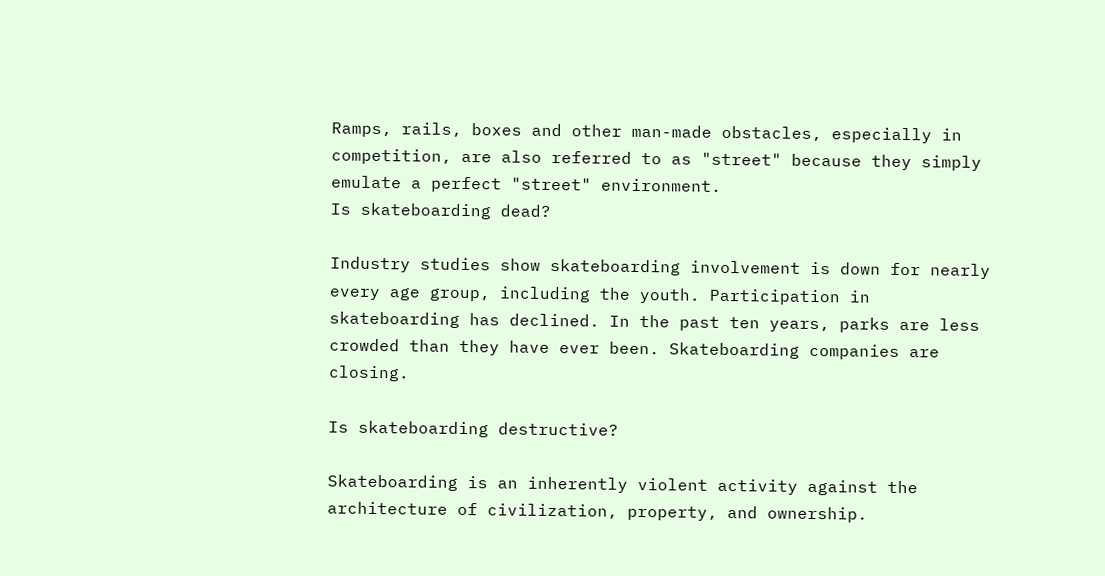Ramps, rails, boxes and other man-made obstacles, especially in competition, are also referred to as "street" because they simply emulate a perfect "street" environment.
Is skateboarding dead?

Industry studies show skateboarding involvement is down for nearly every age group, including the youth. Participation in skateboarding has declined. In the past ten years, parks are less crowded than they have ever been. Skateboarding companies are closing.

Is skateboarding destructive?

Skateboarding is an inherently violent activity against the architecture of civilization, property, and ownership.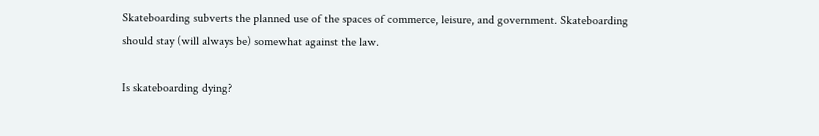Skateboarding subverts the planned use of the spaces of commerce, leisure, and government. Skateboarding should stay (will always be) somewhat against the law.

Is skateboarding dying?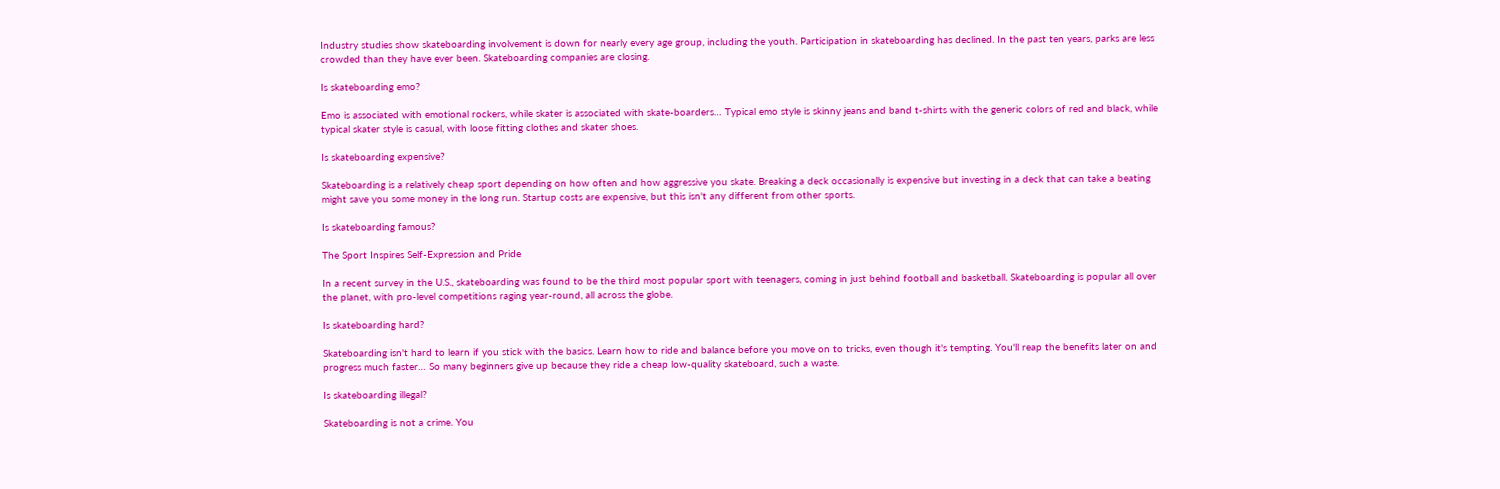Industry studies show skateboarding involvement is down for nearly every age group, including the youth. Participation in skateboarding has declined. In the past ten years, parks are less crowded than they have ever been. Skateboarding companies are closing.

Is skateboarding emo?

Emo is associated with emotional rockers, while skater is associated with skate-boarders… Typical emo style is skinny jeans and band t-shirts with the generic colors of red and black, while typical skater style is casual, with loose fitting clothes and skater shoes.

Is skateboarding expensive?

Skateboarding is a relatively cheap sport depending on how often and how aggressive you skate. Breaking a deck occasionally is expensive but investing in a deck that can take a beating might save you some money in the long run. Startup costs are expensive, but this isn't any different from other sports.

Is skateboarding famous?

The Sport Inspires Self-Expression and Pride

In a recent survey in the U.S., skateboarding was found to be the third most popular sport with teenagers, coming in just behind football and basketball. Skateboarding is popular all over the planet, with pro-level competitions raging year-round, all across the globe.

Is skateboarding hard?

Skateboarding isn't hard to learn if you stick with the basics. Learn how to ride and balance before you move on to tricks, even though it's tempting. You'll reap the benefits later on and progress much faster… So many beginners give up because they ride a cheap low-quality skateboard, such a waste.

Is skateboarding illegal?

Skateboarding is not a crime. You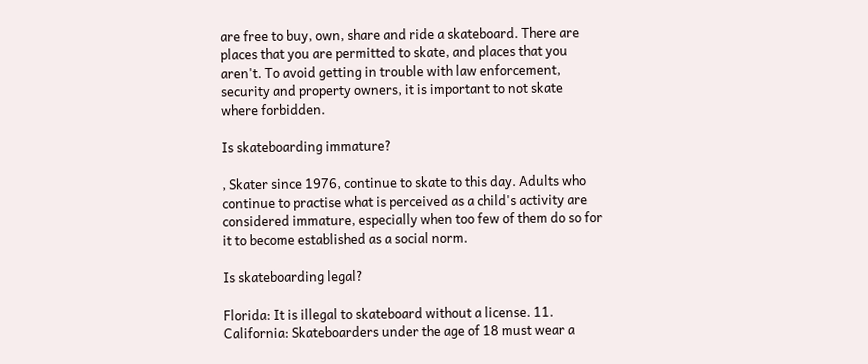are free to buy, own, share and ride a skateboard. There are places that you are permitted to skate, and places that you aren't. To avoid getting in trouble with law enforcement, security and property owners, it is important to not skate where forbidden.

Is skateboarding immature?

, Skater since 1976, continue to skate to this day. Adults who continue to practise what is perceived as a child's activity are considered immature, especially when too few of them do so for it to become established as a social norm.

Is skateboarding legal?

Florida: It is illegal to skateboard without a license. 11. California: Skateboarders under the age of 18 must wear a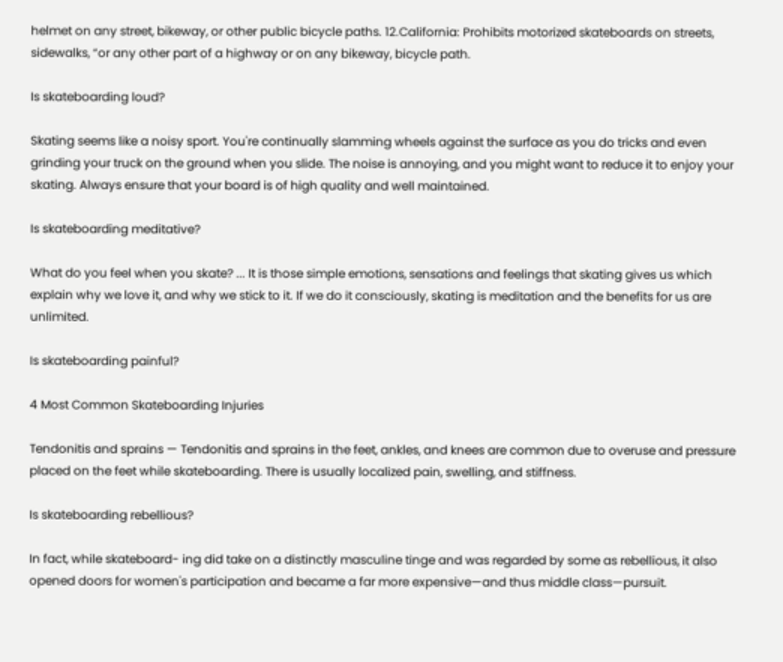helmet on any street, bikeway, or other public bicycle paths. 12.California: Prohibits motorized skateboards on streets, sidewalks, “or any other part of a highway or on any bikeway, bicycle path.

Is skateboarding loud?

Skating seems like a noisy sport. You're continually slamming wheels against the surface as you do tricks and even grinding your truck on the ground when you slide. The noise is annoying, and you might want to reduce it to enjoy your skating. Always ensure that your board is of high quality and well maintained.

Is skateboarding meditative?

What do you feel when you skate? ... It is those simple emotions, sensations and feelings that skating gives us which explain why we love it, and why we stick to it. If we do it consciously, skating is meditation and the benefits for us are unlimited.

Is skateboarding painful?

4 Most Common Skateboarding Injuries

Tendonitis and sprains — Tendonitis and sprains in the feet, ankles, and knees are common due to overuse and pressure placed on the feet while skateboarding. There is usually localized pain, swelling, and stiffness.

Is skateboarding rebellious?

In fact, while skateboard- ing did take on a distinctly masculine tinge and was regarded by some as rebellious, it also opened doors for women's participation and became a far more expensive—and thus middle class—pursuit.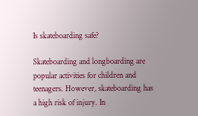Is skateboarding safe?

Skateboarding and longboarding are popular activities for children and teenagers. However, skateboarding has a high risk of injury. In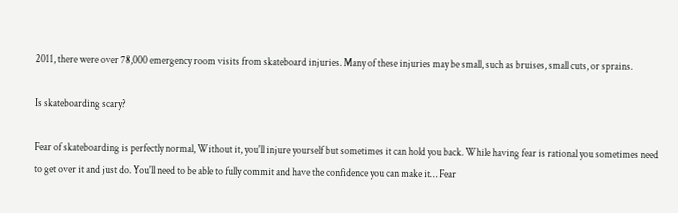2011, there were over 78,000 emergency room visits from skateboard injuries. Many of these injuries may be small, such as bruises, small cuts, or sprains.

Is skateboarding scary?

Fear of skateboarding is perfectly normal, Without it, you'll injure yourself but sometimes it can hold you back. While having fear is rational you sometimes need to get over it and just do. You'll need to be able to fully commit and have the confidence you can make it… Fear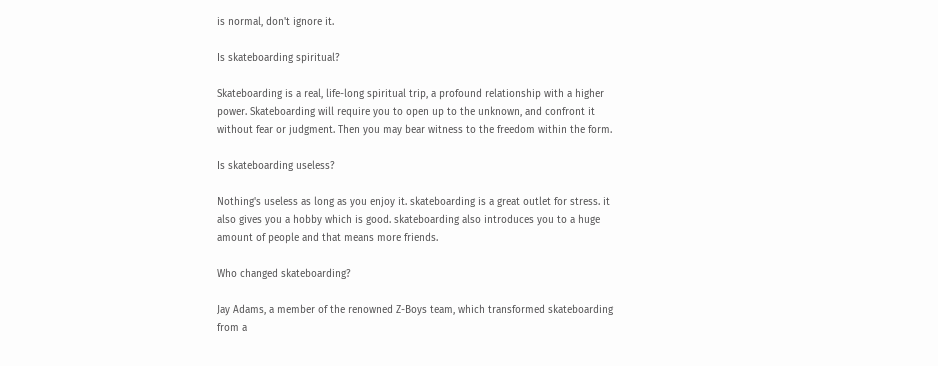is normal, don't ignore it.

Is skateboarding spiritual?

Skateboarding is a real, life-long spiritual trip, a profound relationship with a higher power. Skateboarding will require you to open up to the unknown, and confront it without fear or judgment. Then you may bear witness to the freedom within the form.

Is skateboarding useless?

Nothing's useless as long as you enjoy it. skateboarding is a great outlet for stress. it also gives you a hobby which is good. skateboarding also introduces you to a huge amount of people and that means more friends.

Who changed skateboarding?

Jay Adams, a member of the renowned Z-Boys team, which transformed skateboarding from a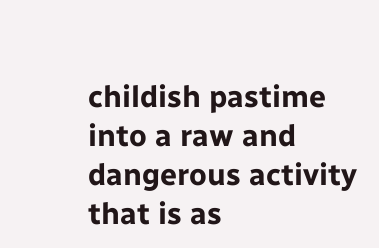childish pastime into a raw and dangerous activity that is as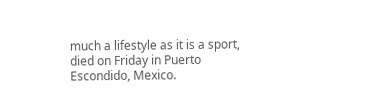much a lifestyle as it is a sport, died on Friday in Puerto Escondido, Mexico.